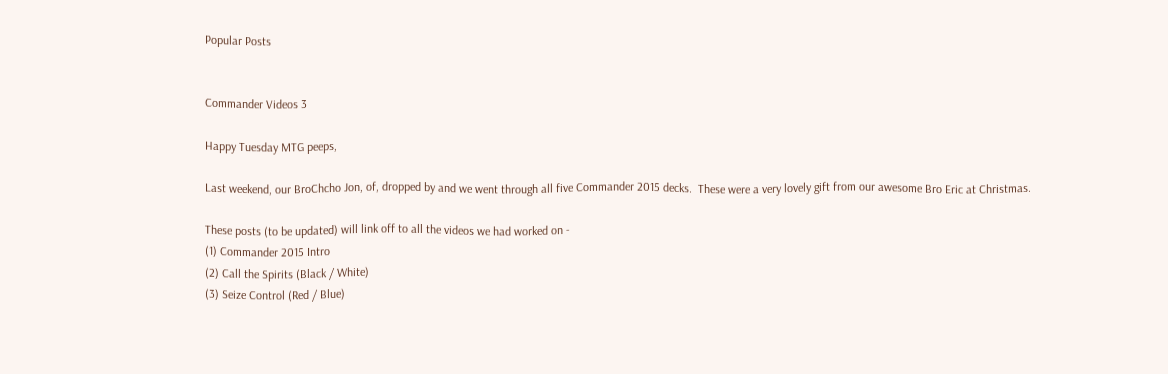Popular Posts


Commander Videos 3

Happy Tuesday MTG peeps,

Last weekend, our BroChcho Jon, of, dropped by and we went through all five Commander 2015 decks.  These were a very lovely gift from our awesome Bro Eric at Christmas.

These posts (to be updated) will link off to all the videos we had worked on -
(1) Commander 2015 Intro
(2) Call the Spirits (Black / White)
(3) Seize Control (Red / Blue)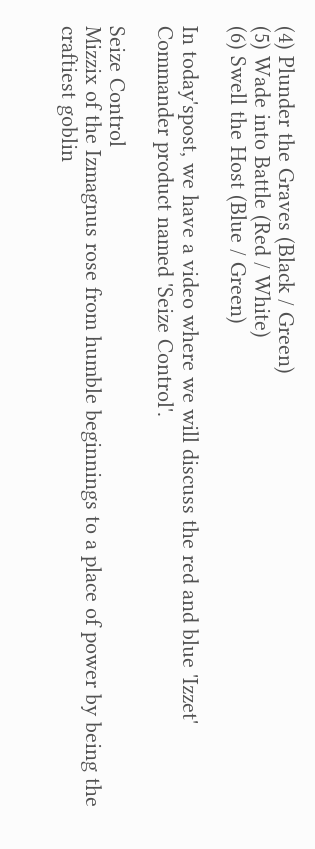(4) Plunder the Graves (Black / Green)
(5) Wade into Battle (Red / White)
(6) Swell the Host (Blue / Green)

In today'spost, we have a video where we will discuss the red and blue 'Izzet' Commander product named 'Seize Control'.

Seize Control
Mizzix of the Izmagnus rose from humble beginnings to a place of power by being the craftiest goblin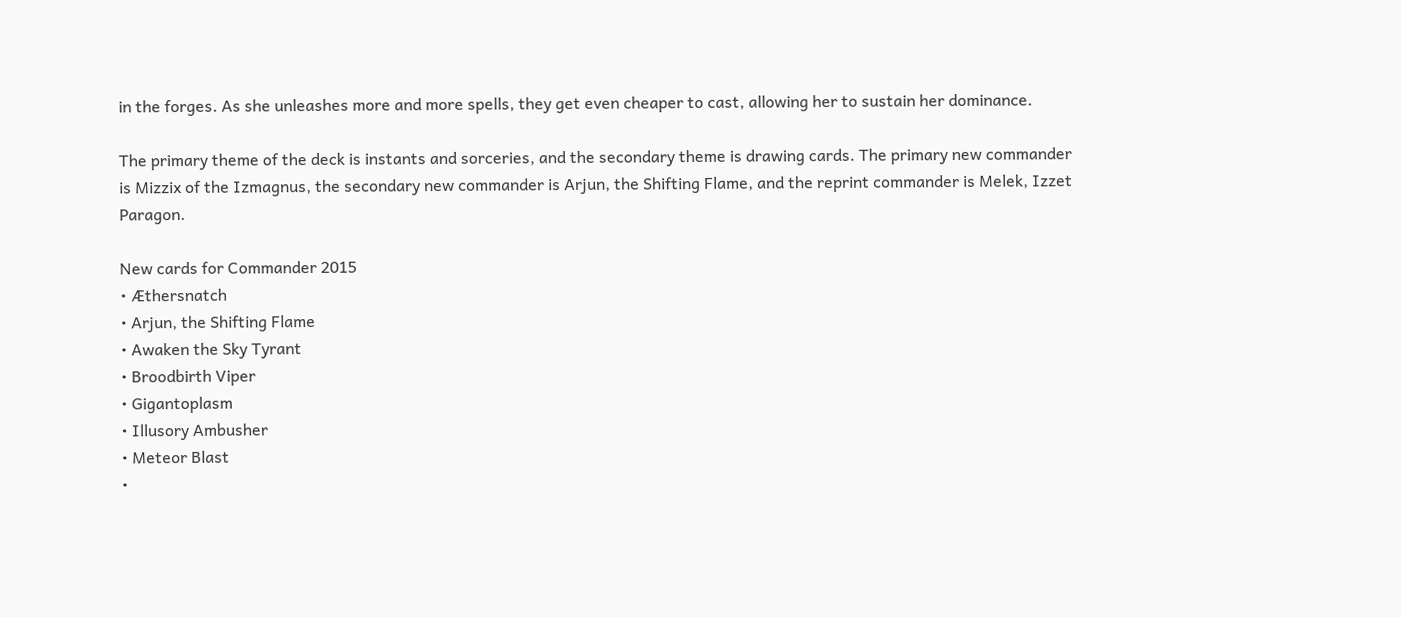in the forges. As she unleashes more and more spells, they get even cheaper to cast, allowing her to sustain her dominance.

The primary theme of the deck is instants and sorceries, and the secondary theme is drawing cards. The primary new commander is Mizzix of the Izmagnus, the secondary new commander is Arjun, the Shifting Flame, and the reprint commander is Melek, Izzet Paragon.

New cards for Commander 2015
• Æthersnatch
• Arjun, the Shifting Flame
• Awaken the Sky Tyrant
• Broodbirth Viper
• Gigantoplasm
• Illusory Ambusher
• Meteor Blast
•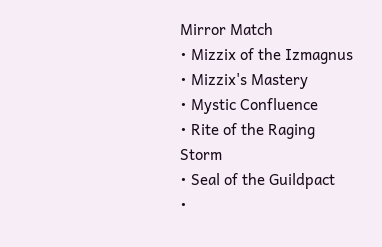Mirror Match
• Mizzix of the Izmagnus
• Mizzix's Mastery
• Mystic Confluence
• Rite of the Raging Storm
• Seal of the Guildpact
•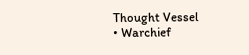Thought Vessel
• Warchief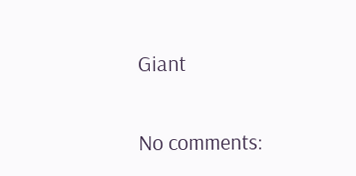Giant


No comments: